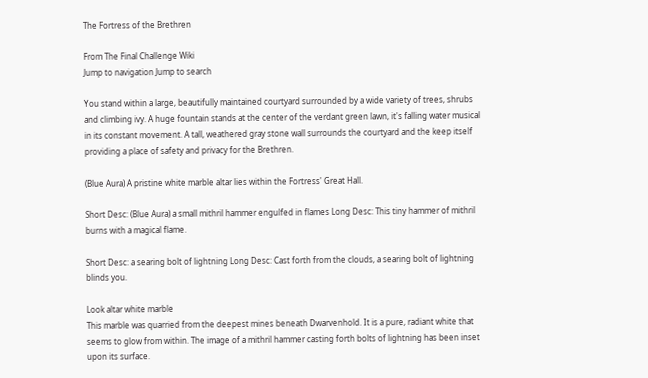The Fortress of the Brethren

From The Final Challenge Wiki
Jump to navigation Jump to search

You stand within a large, beautifully maintained courtyard surrounded by a wide variety of trees, shrubs and climbing ivy. A huge fountain stands at the center of the verdant green lawn, it's falling water musical in its constant movement. A tall, weathered gray stone wall surrounds the courtyard and the keep itself providing a place of safety and privacy for the Brethren.

(Blue Aura) A pristine white marble altar lies within the Fortress' Great Hall.

Short Desc: (Blue Aura) a small mithril hammer engulfed in flames Long Desc: This tiny hammer of mithril burns with a magical flame.

Short Desc: a searing bolt of lightning Long Desc: Cast forth from the clouds, a searing bolt of lightning blinds you.

Look altar white marble
This marble was quarried from the deepest mines beneath Dwarvenhold. It is a pure, radiant white that seems to glow from within. The image of a mithril hammer casting forth bolts of lightning has been inset upon its surface.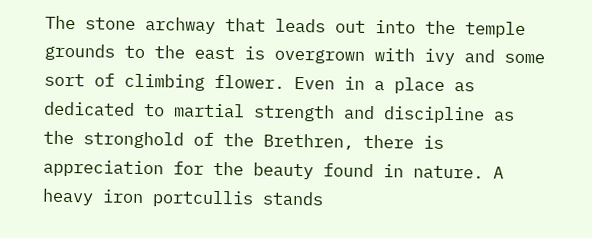The stone archway that leads out into the temple grounds to the east is overgrown with ivy and some sort of climbing flower. Even in a place as dedicated to martial strength and discipline as the stronghold of the Brethren, there is appreciation for the beauty found in nature. A heavy iron portcullis stands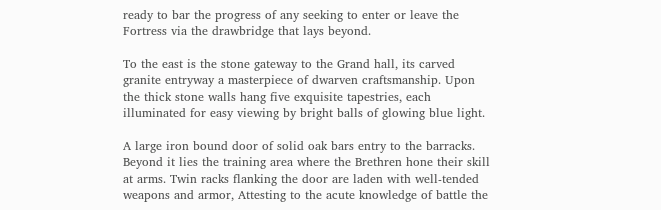ready to bar the progress of any seeking to enter or leave the Fortress via the drawbridge that lays beyond.

To the east is the stone gateway to the Grand hall, its carved granite entryway a masterpiece of dwarven craftsmanship. Upon the thick stone walls hang five exquisite tapestries, each illuminated for easy viewing by bright balls of glowing blue light.

A large iron bound door of solid oak bars entry to the barracks. Beyond it lies the training area where the Brethren hone their skill at arms. Twin racks flanking the door are laden with well-tended weapons and armor, Attesting to the acute knowledge of battle the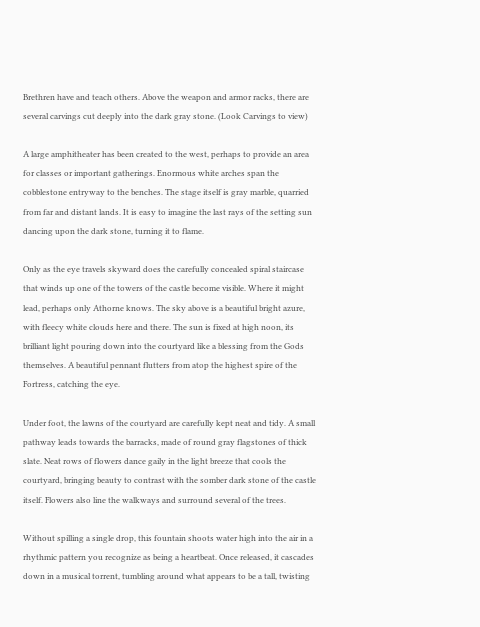Brethren have and teach others. Above the weapon and armor racks, there are several carvings cut deeply into the dark gray stone. (Look Carvings to view)

A large amphitheater has been created to the west, perhaps to provide an area for classes or important gatherings. Enormous white arches span the cobblestone entryway to the benches. The stage itself is gray marble, quarried from far and distant lands. It is easy to imagine the last rays of the setting sun dancing upon the dark stone, turning it to flame.

Only as the eye travels skyward does the carefully concealed spiral staircase that winds up one of the towers of the castle become visible. Where it might lead, perhaps only Athorne knows. The sky above is a beautiful bright azure, with fleecy white clouds here and there. The sun is fixed at high noon, its brilliant light pouring down into the courtyard like a blessing from the Gods themselves. A beautiful pennant flutters from atop the highest spire of the Fortress, catching the eye.

Under foot, the lawns of the courtyard are carefully kept neat and tidy. A small pathway leads towards the barracks, made of round gray flagstones of thick slate. Neat rows of flowers dance gaily in the light breeze that cools the courtyard, bringing beauty to contrast with the somber dark stone of the castle itself. Flowers also line the walkways and surround several of the trees.

Without spilling a single drop, this fountain shoots water high into the air in a rhythmic pattern you recognize as being a heartbeat. Once released, it cascades down in a musical torrent, tumbling around what appears to be a tall, twisting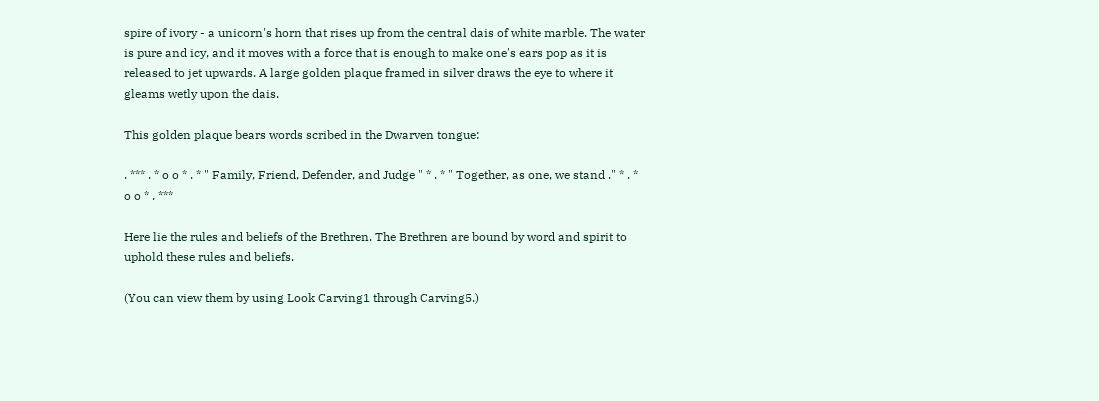spire of ivory - a unicorn's horn that rises up from the central dais of white marble. The water is pure and icy, and it moves with a force that is enough to make one's ears pop as it is released to jet upwards. A large golden plaque framed in silver draws the eye to where it gleams wetly upon the dais.

This golden plaque bears words scribed in the Dwarven tongue:

. *** . * o o * . * " Family, Friend, Defender, and Judge " * . * " Together, as one, we stand ." * . * o o * . ***

Here lie the rules and beliefs of the Brethren. The Brethren are bound by word and spirit to uphold these rules and beliefs.

(You can view them by using Look Carving1 through Carving5.)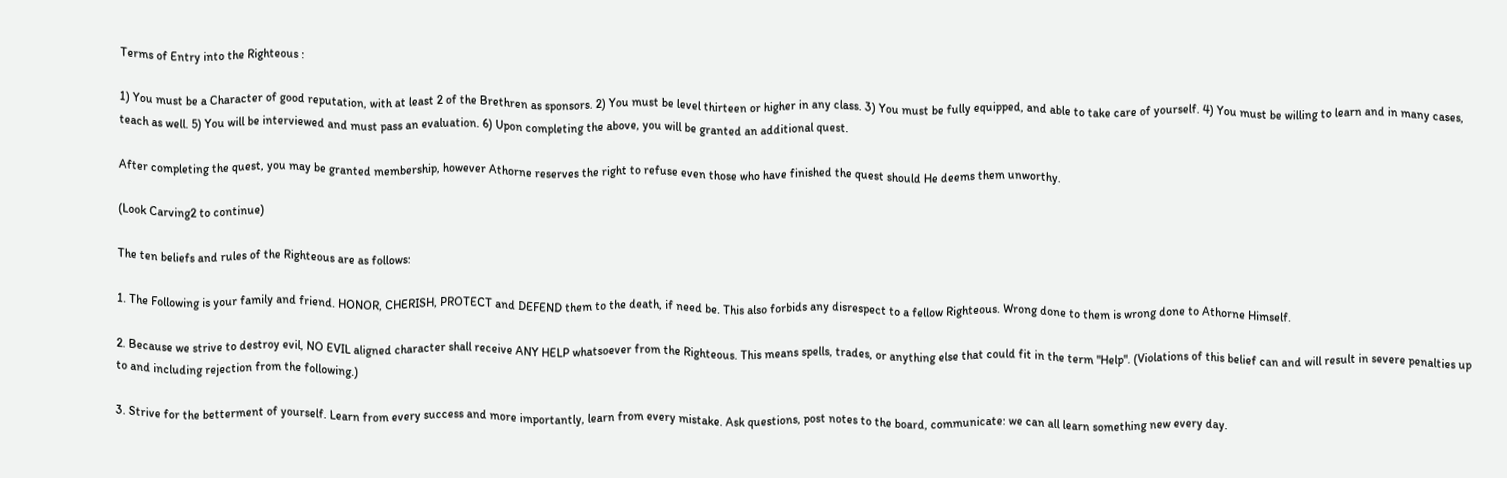Terms of Entry into the Righteous :

1) You must be a Character of good reputation, with at least 2 of the Brethren as sponsors. 2) You must be level thirteen or higher in any class. 3) You must be fully equipped, and able to take care of yourself. 4) You must be willing to learn and in many cases, teach as well. 5) You will be interviewed and must pass an evaluation. 6) Upon completing the above, you will be granted an additional quest.

After completing the quest, you may be granted membership, however Athorne reserves the right to refuse even those who have finished the quest should He deems them unworthy.

(Look Carving2 to continue)

The ten beliefs and rules of the Righteous are as follows:

1. The Following is your family and friend. HONOR, CHERISH, PROTECT and DEFEND them to the death, if need be. This also forbids any disrespect to a fellow Righteous. Wrong done to them is wrong done to Athorne Himself.

2. Because we strive to destroy evil, NO EVIL aligned character shall receive ANY HELP whatsoever from the Righteous. This means spells, trades, or anything else that could fit in the term "Help". (Violations of this belief can and will result in severe penalties up to and including rejection from the following.)

3. Strive for the betterment of yourself. Learn from every success and more importantly, learn from every mistake. Ask questions, post notes to the board, communicate: we can all learn something new every day.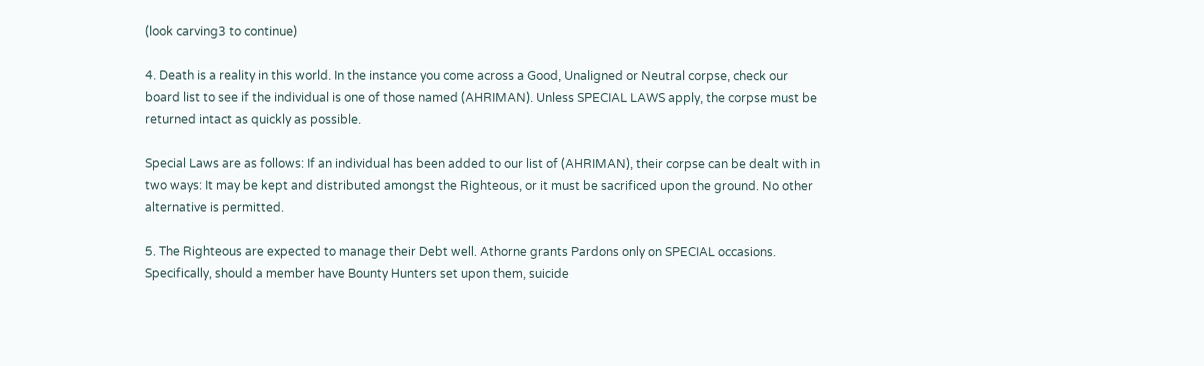(look carving3 to continue)

4. Death is a reality in this world. In the instance you come across a Good, Unaligned or Neutral corpse, check our board list to see if the individual is one of those named (AHRIMAN). Unless SPECIAL LAWS apply, the corpse must be returned intact as quickly as possible.

Special Laws are as follows: If an individual has been added to our list of (AHRIMAN), their corpse can be dealt with in two ways: It may be kept and distributed amongst the Righteous, or it must be sacrificed upon the ground. No other alternative is permitted.

5. The Righteous are expected to manage their Debt well. Athorne grants Pardons only on SPECIAL occasions. Specifically, should a member have Bounty Hunters set upon them, suicide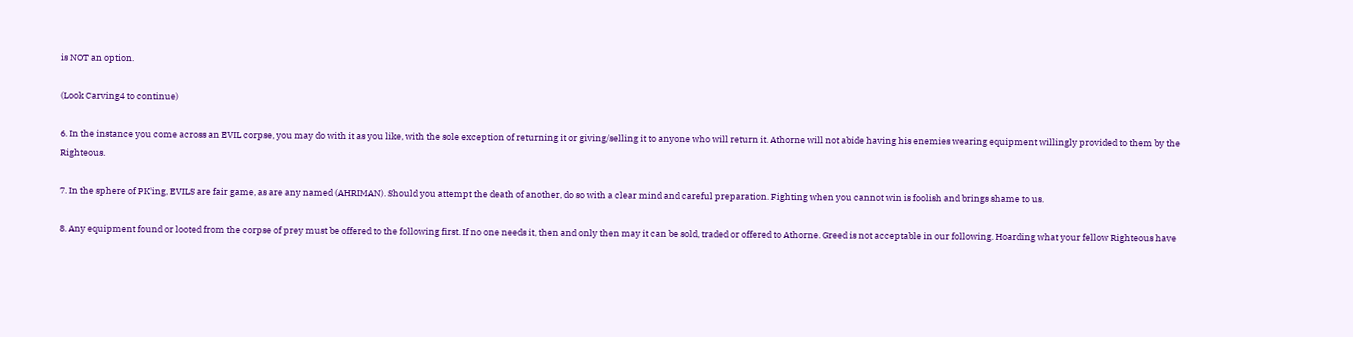is NOT an option.

(Look Carving4 to continue)

6. In the instance you come across an EVIL corpse, you may do with it as you like, with the sole exception of returning it or giving/selling it to anyone who will return it. Athorne will not abide having his enemies wearing equipment willingly provided to them by the Righteous.

7. In the sphere of PK'ing, EVILS are fair game, as are any named (AHRIMAN). Should you attempt the death of another, do so with a clear mind and careful preparation. Fighting when you cannot win is foolish and brings shame to us.

8. Any equipment found or looted from the corpse of prey must be offered to the following first. If no one needs it, then and only then may it can be sold, traded or offered to Athorne. Greed is not acceptable in our following. Hoarding what your fellow Righteous have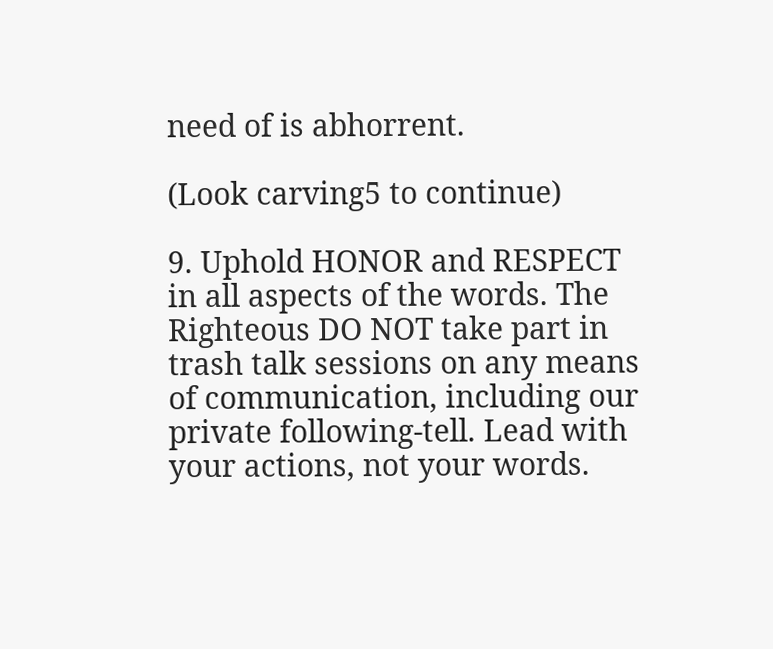need of is abhorrent.

(Look carving5 to continue)

9. Uphold HONOR and RESPECT in all aspects of the words. The Righteous DO NOT take part in trash talk sessions on any means of communication, including our private following-tell. Lead with your actions, not your words.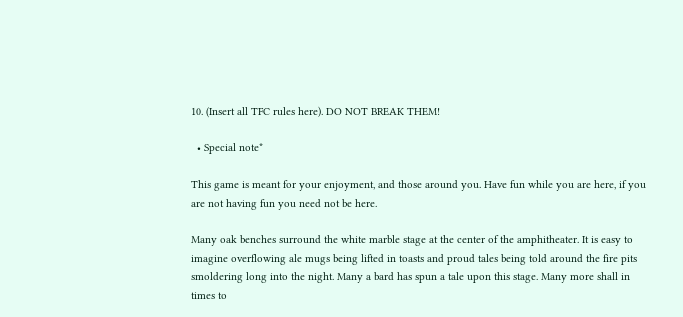10. (Insert all TFC rules here). DO NOT BREAK THEM!

  • Special note*

This game is meant for your enjoyment, and those around you. Have fun while you are here, if you are not having fun you need not be here.

Many oak benches surround the white marble stage at the center of the amphitheater. It is easy to imagine overflowing ale mugs being lifted in toasts and proud tales being told around the fire pits smoldering long into the night. Many a bard has spun a tale upon this stage. Many more shall in times to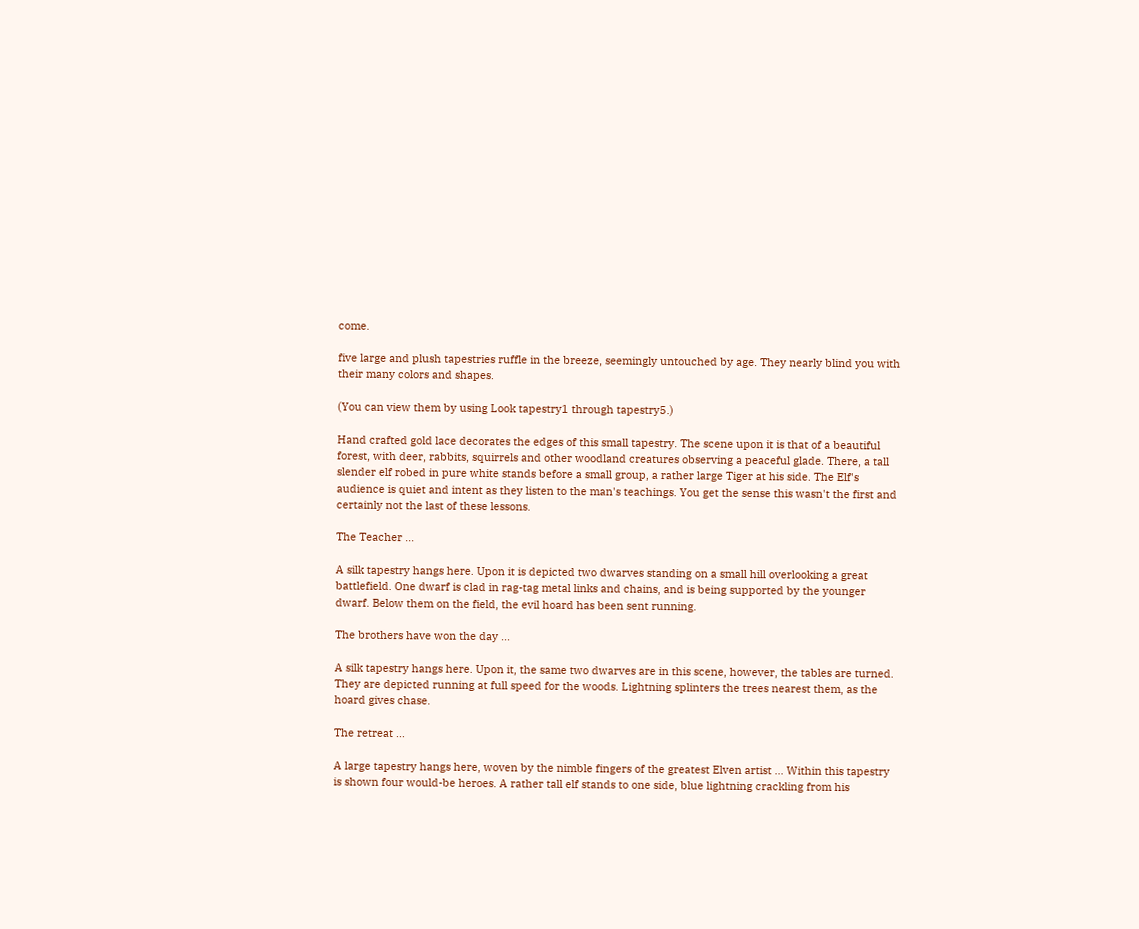come.

five large and plush tapestries ruffle in the breeze, seemingly untouched by age. They nearly blind you with their many colors and shapes.

(You can view them by using Look tapestry1 through tapestry5.)

Hand crafted gold lace decorates the edges of this small tapestry. The scene upon it is that of a beautiful forest, with deer, rabbits, squirrels and other woodland creatures observing a peaceful glade. There, a tall slender elf robed in pure white stands before a small group, a rather large Tiger at his side. The Elf's audience is quiet and intent as they listen to the man's teachings. You get the sense this wasn't the first and certainly not the last of these lessons.

The Teacher ...

A silk tapestry hangs here. Upon it is depicted two dwarves standing on a small hill overlooking a great battlefield. One dwarf is clad in rag-tag metal links and chains, and is being supported by the younger dwarf. Below them on the field, the evil hoard has been sent running.

The brothers have won the day ...

A silk tapestry hangs here. Upon it, the same two dwarves are in this scene, however, the tables are turned. They are depicted running at full speed for the woods. Lightning splinters the trees nearest them, as the hoard gives chase.

The retreat ...

A large tapestry hangs here, woven by the nimble fingers of the greatest Elven artist ... Within this tapestry is shown four would-be heroes. A rather tall elf stands to one side, blue lightning crackling from his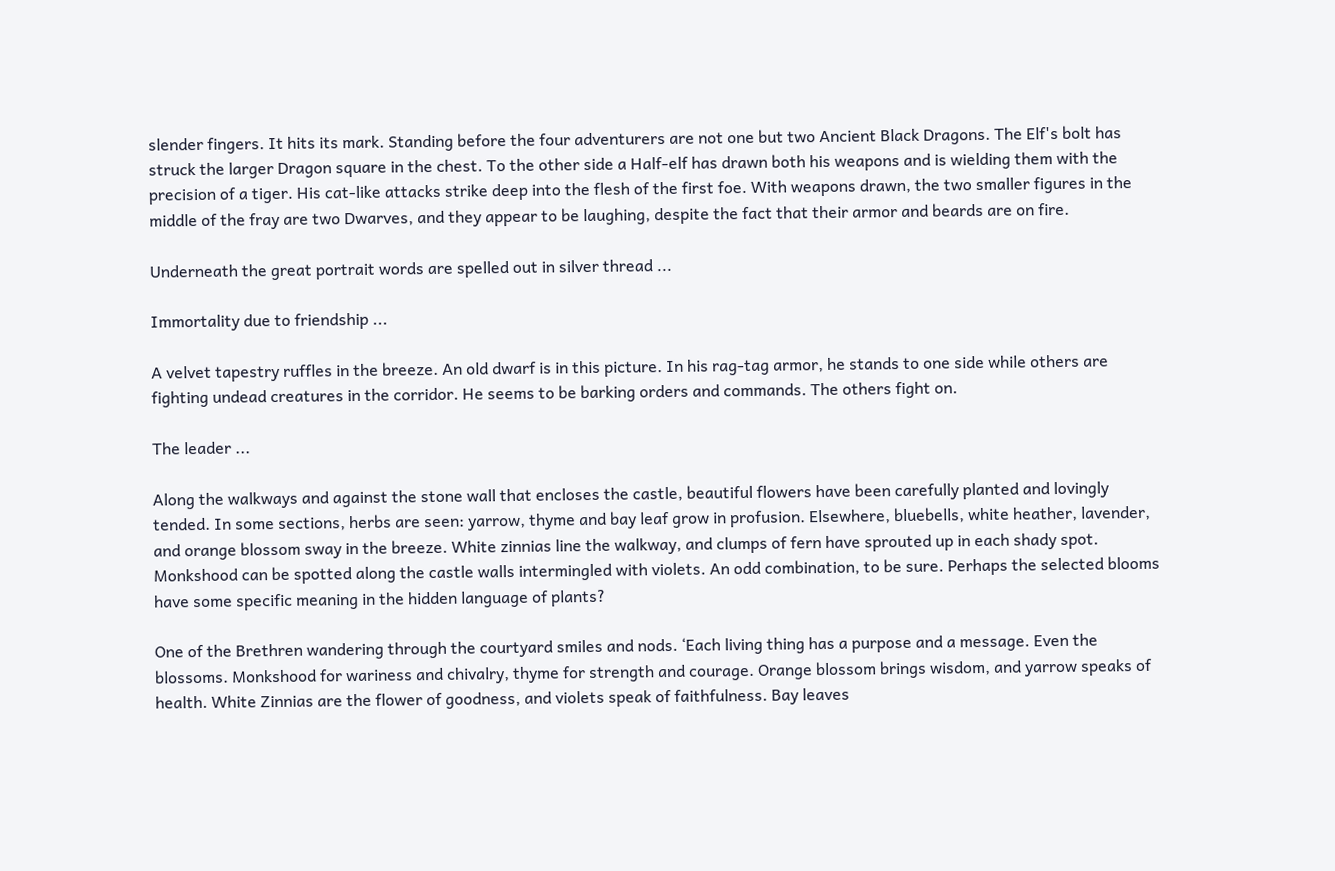slender fingers. It hits its mark. Standing before the four adventurers are not one but two Ancient Black Dragons. The Elf's bolt has struck the larger Dragon square in the chest. To the other side a Half-elf has drawn both his weapons and is wielding them with the precision of a tiger. His cat-like attacks strike deep into the flesh of the first foe. With weapons drawn, the two smaller figures in the middle of the fray are two Dwarves, and they appear to be laughing, despite the fact that their armor and beards are on fire.

Underneath the great portrait words are spelled out in silver thread ...

Immortality due to friendship ...

A velvet tapestry ruffles in the breeze. An old dwarf is in this picture. In his rag-tag armor, he stands to one side while others are fighting undead creatures in the corridor. He seems to be barking orders and commands. The others fight on.

The leader ...

Along the walkways and against the stone wall that encloses the castle, beautiful flowers have been carefully planted and lovingly tended. In some sections, herbs are seen: yarrow, thyme and bay leaf grow in profusion. Elsewhere, bluebells, white heather, lavender, and orange blossom sway in the breeze. White zinnias line the walkway, and clumps of fern have sprouted up in each shady spot. Monkshood can be spotted along the castle walls intermingled with violets. An odd combination, to be sure. Perhaps the selected blooms have some specific meaning in the hidden language of plants?

One of the Brethren wandering through the courtyard smiles and nods. ‘Each living thing has a purpose and a message. Even the blossoms. Monkshood for wariness and chivalry, thyme for strength and courage. Orange blossom brings wisdom, and yarrow speaks of health. White Zinnias are the flower of goodness, and violets speak of faithfulness. Bay leaves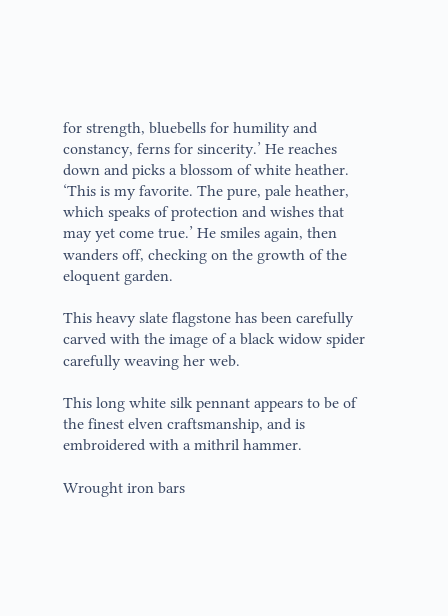for strength, bluebells for humility and constancy, ferns for sincerity.’ He reaches down and picks a blossom of white heather. ‘This is my favorite. The pure, pale heather, which speaks of protection and wishes that may yet come true.’ He smiles again, then wanders off, checking on the growth of the eloquent garden.

This heavy slate flagstone has been carefully carved with the image of a black widow spider carefully weaving her web.

This long white silk pennant appears to be of the finest elven craftsmanship, and is embroidered with a mithril hammer.

Wrought iron bars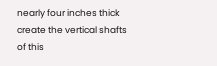nearly four inches thick create the vertical shafts of this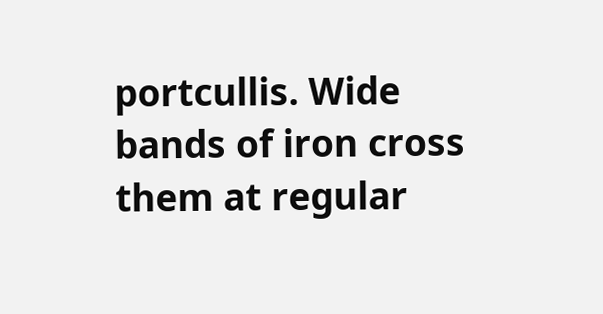portcullis. Wide bands of iron cross them at regular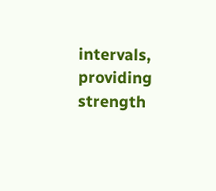intervals, providing strength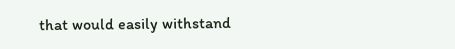that would easily withstand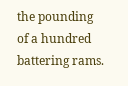the pounding of a hundred battering rams.